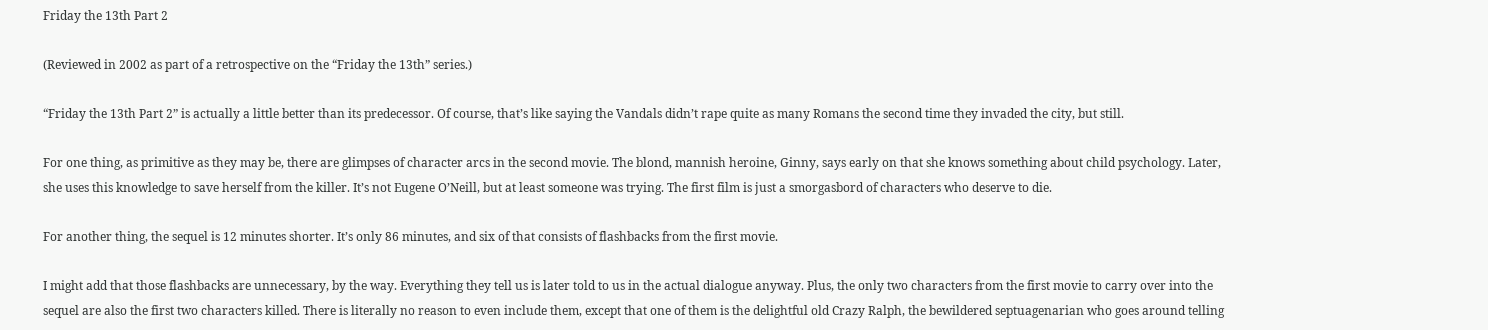Friday the 13th Part 2

(Reviewed in 2002 as part of a retrospective on the “Friday the 13th” series.)

“Friday the 13th Part 2” is actually a little better than its predecessor. Of course, that’s like saying the Vandals didn’t rape quite as many Romans the second time they invaded the city, but still.

For one thing, as primitive as they may be, there are glimpses of character arcs in the second movie. The blond, mannish heroine, Ginny, says early on that she knows something about child psychology. Later, she uses this knowledge to save herself from the killer. It’s not Eugene O’Neill, but at least someone was trying. The first film is just a smorgasbord of characters who deserve to die.

For another thing, the sequel is 12 minutes shorter. It’s only 86 minutes, and six of that consists of flashbacks from the first movie.

I might add that those flashbacks are unnecessary, by the way. Everything they tell us is later told to us in the actual dialogue anyway. Plus, the only two characters from the first movie to carry over into the sequel are also the first two characters killed. There is literally no reason to even include them, except that one of them is the delightful old Crazy Ralph, the bewildered septuagenarian who goes around telling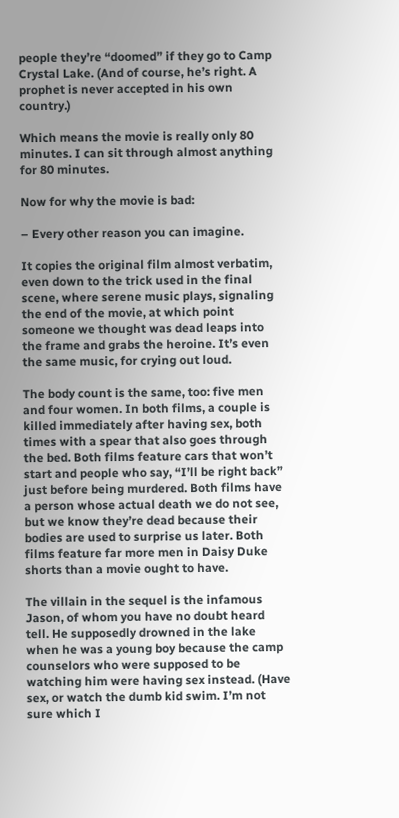people they’re “doomed” if they go to Camp Crystal Lake. (And of course, he’s right. A prophet is never accepted in his own country.)

Which means the movie is really only 80 minutes. I can sit through almost anything for 80 minutes.

Now for why the movie is bad:

– Every other reason you can imagine.

It copies the original film almost verbatim, even down to the trick used in the final scene, where serene music plays, signaling the end of the movie, at which point someone we thought was dead leaps into the frame and grabs the heroine. It’s even the same music, for crying out loud.

The body count is the same, too: five men and four women. In both films, a couple is killed immediately after having sex, both times with a spear that also goes through the bed. Both films feature cars that won’t start and people who say, “I’ll be right back” just before being murdered. Both films have a person whose actual death we do not see, but we know they’re dead because their bodies are used to surprise us later. Both films feature far more men in Daisy Duke shorts than a movie ought to have.

The villain in the sequel is the infamous Jason, of whom you have no doubt heard tell. He supposedly drowned in the lake when he was a young boy because the camp counselors who were supposed to be watching him were having sex instead. (Have sex, or watch the dumb kid swim. I’m not sure which I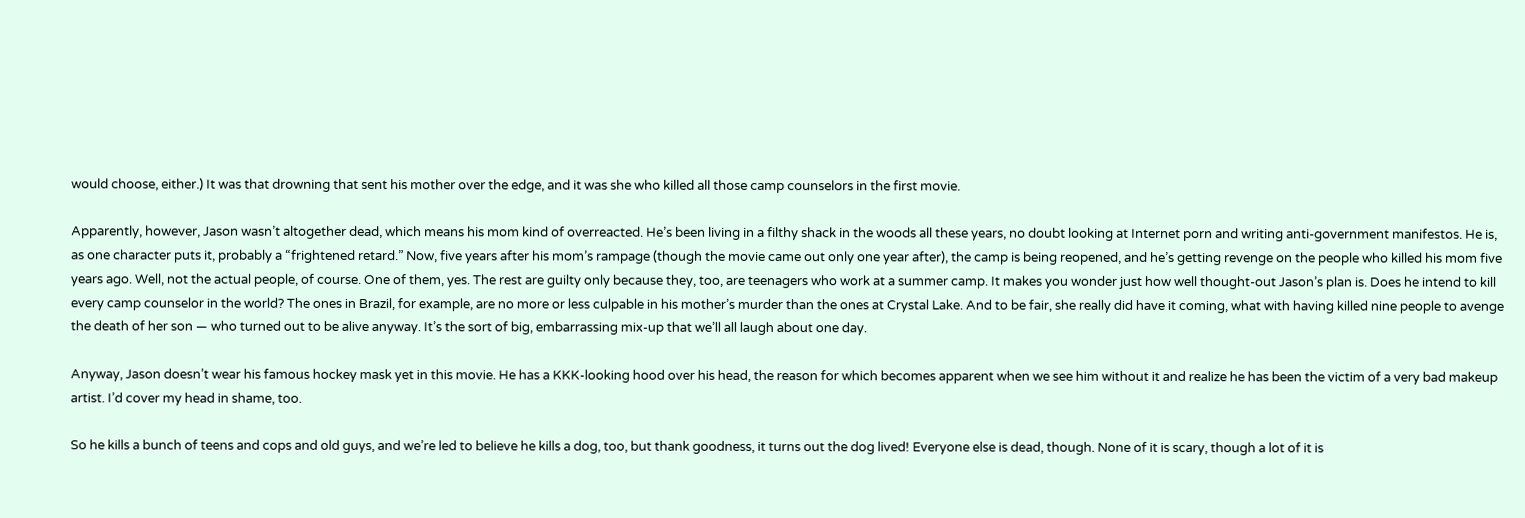would choose, either.) It was that drowning that sent his mother over the edge, and it was she who killed all those camp counselors in the first movie.

Apparently, however, Jason wasn’t altogether dead, which means his mom kind of overreacted. He’s been living in a filthy shack in the woods all these years, no doubt looking at Internet porn and writing anti-government manifestos. He is, as one character puts it, probably a “frightened retard.” Now, five years after his mom’s rampage (though the movie came out only one year after), the camp is being reopened, and he’s getting revenge on the people who killed his mom five years ago. Well, not the actual people, of course. One of them, yes. The rest are guilty only because they, too, are teenagers who work at a summer camp. It makes you wonder just how well thought-out Jason’s plan is. Does he intend to kill every camp counselor in the world? The ones in Brazil, for example, are no more or less culpable in his mother’s murder than the ones at Crystal Lake. And to be fair, she really did have it coming, what with having killed nine people to avenge the death of her son — who turned out to be alive anyway. It’s the sort of big, embarrassing mix-up that we’ll all laugh about one day.

Anyway, Jason doesn’t wear his famous hockey mask yet in this movie. He has a KKK-looking hood over his head, the reason for which becomes apparent when we see him without it and realize he has been the victim of a very bad makeup artist. I’d cover my head in shame, too.

So he kills a bunch of teens and cops and old guys, and we’re led to believe he kills a dog, too, but thank goodness, it turns out the dog lived! Everyone else is dead, though. None of it is scary, though a lot of it is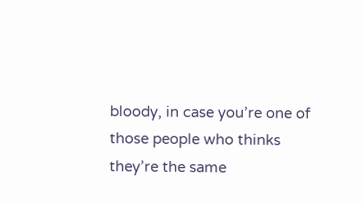bloody, in case you’re one of those people who thinks they’re the same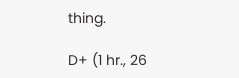thing.

D+ (1 hr., 26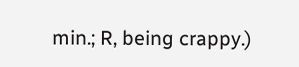min.; R, being crappy.)